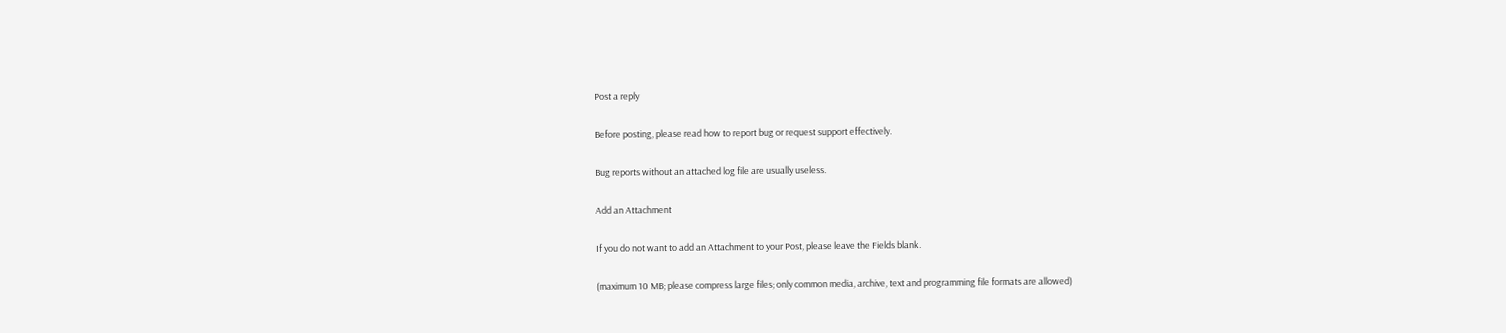Post a reply

Before posting, please read how to report bug or request support effectively.

Bug reports without an attached log file are usually useless.

Add an Attachment

If you do not want to add an Attachment to your Post, please leave the Fields blank.

(maximum 10 MB; please compress large files; only common media, archive, text and programming file formats are allowed)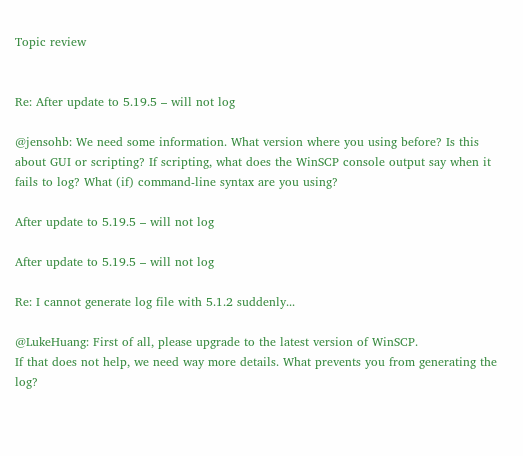Topic review


Re: After update to 5.19.5 – will not log

@jensohb: We need some information. What version where you using before? Is this about GUI or scripting? If scripting, what does the WinSCP console output say when it fails to log? What (if) command-line syntax are you using?

After update to 5.19.5 – will not log

After update to 5.19.5 – will not log

Re: I cannot generate log file with 5.1.2 suddenly...

@LukeHuang: First of all, please upgrade to the latest version of WinSCP.
If that does not help, we need way more details. What prevents you from generating the log?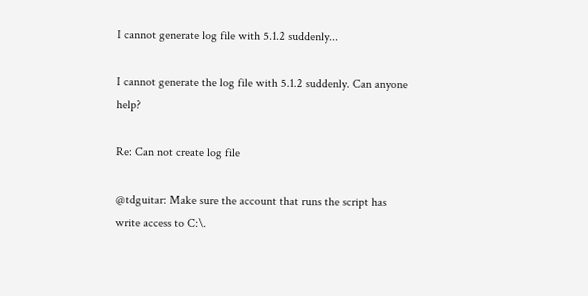I cannot generate log file with 5.1.2 suddenly...

I cannot generate the log file with 5.1.2 suddenly. Can anyone help?

Re: Can not create log file

@tdguitar: Make sure the account that runs the script has write access to C:\.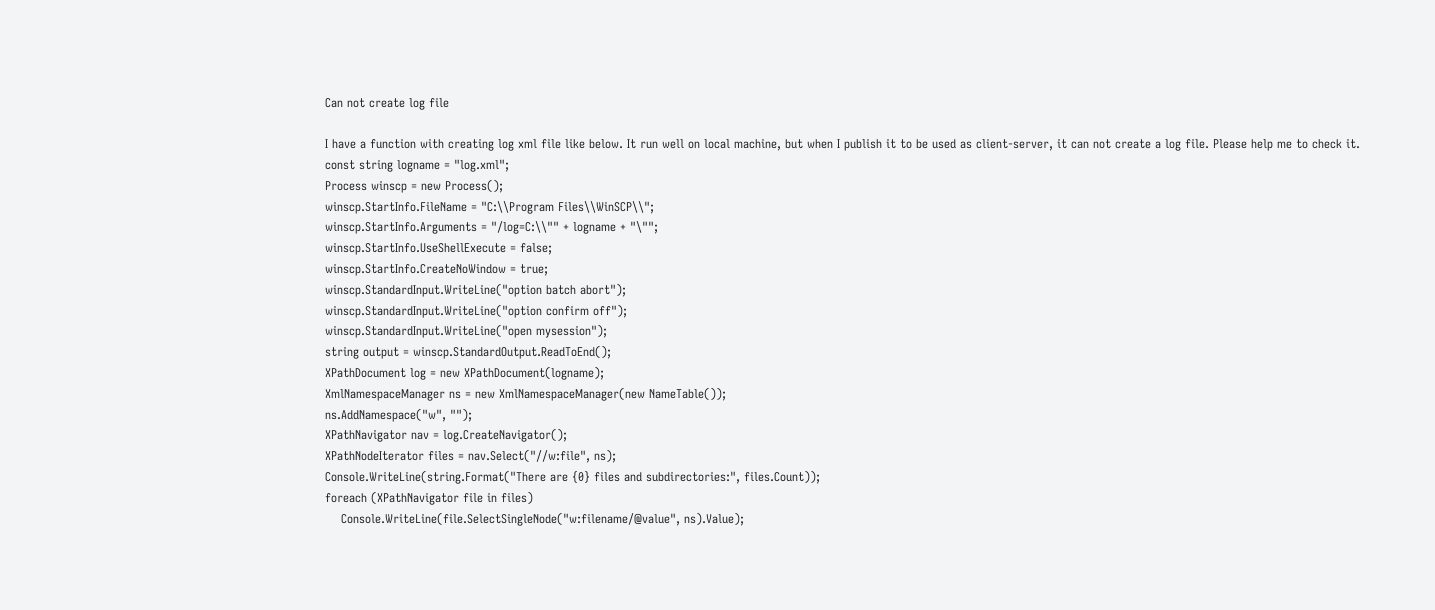Can not create log file

I have a function with creating log xml file like below. It run well on local machine, but when I publish it to be used as client-server, it can not create a log file. Please help me to check it.
const string logname = "log.xml";
Process winscp = new Process();
winscp.StartInfo.FileName = "C:\\Program Files\\WinSCP\\";
winscp.StartInfo.Arguments = "/log=C:\\"" + logname + "\"";
winscp.StartInfo.UseShellExecute = false;
winscp.StartInfo.CreateNoWindow = true;
winscp.StandardInput.WriteLine("option batch abort");
winscp.StandardInput.WriteLine("option confirm off");
winscp.StandardInput.WriteLine("open mysession");
string output = winscp.StandardOutput.ReadToEnd();
XPathDocument log = new XPathDocument(logname);
XmlNamespaceManager ns = new XmlNamespaceManager(new NameTable());
ns.AddNamespace("w", "");
XPathNavigator nav = log.CreateNavigator();
XPathNodeIterator files = nav.Select("//w:file", ns);
Console.WriteLine(string.Format("There are {0} files and subdirectories:", files.Count));
foreach (XPathNavigator file in files)
    Console.WriteLine(file.SelectSingleNode("w:filename/@value", ns).Value);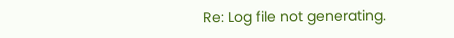Re: Log file not generating.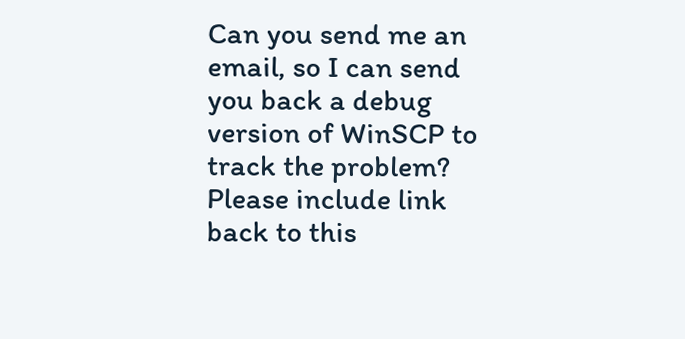Can you send me an email, so I can send you back a debug version of WinSCP to track the problem? Please include link back to this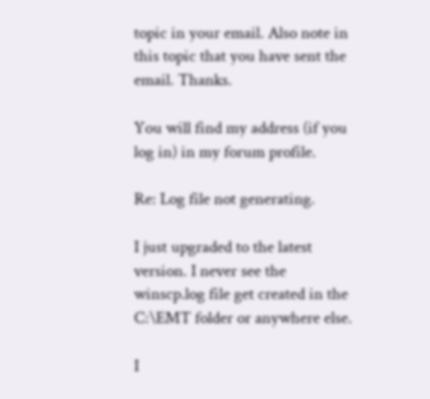topic in your email. Also note in this topic that you have sent the email. Thanks.

You will find my address (if you log in) in my forum profile.

Re: Log file not generating.

I just upgraded to the latest version. I never see the winscp.log file get created in the C:\EMT folder or anywhere else.

I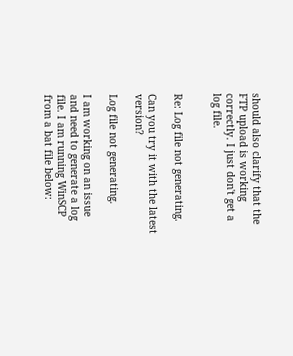should also clarify that the FTP upload is working correctly. I just don't get a log file.


Re: Log file not generating.

Can you try it with the latest version?

Log file not generating.

I am working on an issue and need to generate a log file. I am running WinSCP from a bat file below: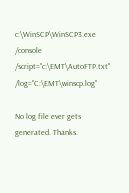c:\WinSCP\WinSCP3.exe /console /script="c:\EMT\AutoFTP.txt" /log="C:\EMT\winscp.log"

No log file ever gets generated. Thanks.